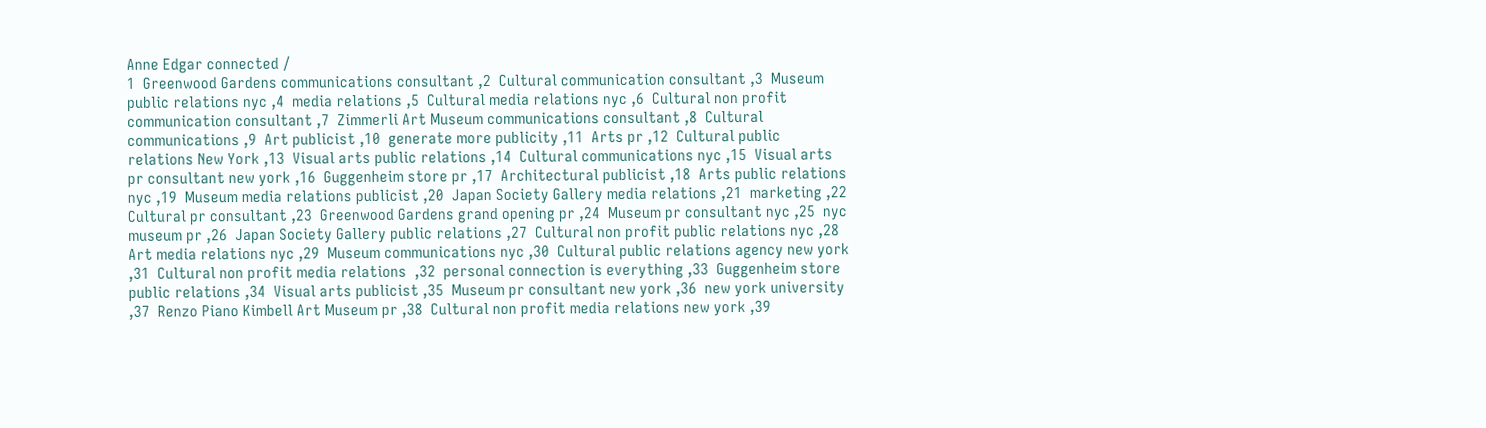Anne Edgar connected /
1  Greenwood Gardens communications consultant ,2  Cultural communication consultant ,3  Museum public relations nyc ,4  media relations ,5  Cultural media relations nyc ,6  Cultural non profit communication consultant ,7  Zimmerli Art Museum communications consultant ,8  Cultural communications ,9  Art publicist ,10  generate more publicity ,11  Arts pr ,12  Cultural public relations New York ,13  Visual arts public relations ,14  Cultural communications nyc ,15  Visual arts pr consultant new york ,16  Guggenheim store pr ,17  Architectural publicist ,18  Arts public relations nyc ,19  Museum media relations publicist ,20  Japan Society Gallery media relations ,21  marketing ,22  Cultural pr consultant ,23  Greenwood Gardens grand opening pr ,24  Museum pr consultant nyc ,25  nyc museum pr ,26  Japan Society Gallery public relations ,27  Cultural non profit public relations nyc ,28  Art media relations nyc ,29  Museum communications nyc ,30  Cultural public relations agency new york ,31  Cultural non profit media relations  ,32  personal connection is everything ,33  Guggenheim store public relations ,34  Visual arts publicist ,35  Museum pr consultant new york ,36  new york university ,37  Renzo Piano Kimbell Art Museum pr ,38  Cultural non profit media relations new york ,39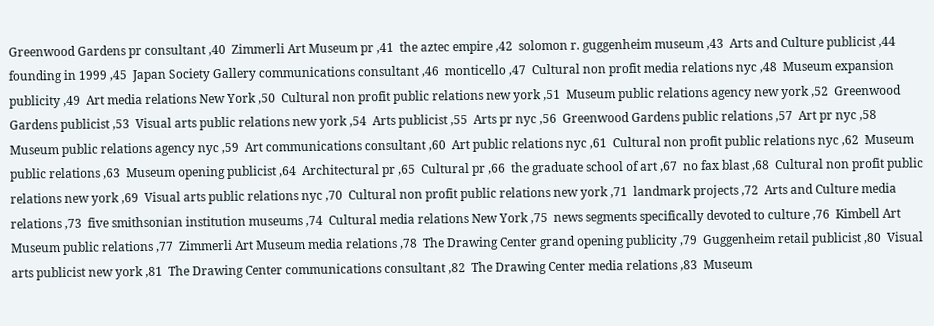Greenwood Gardens pr consultant ,40  Zimmerli Art Museum pr ,41  the aztec empire ,42  solomon r. guggenheim museum ,43  Arts and Culture publicist ,44  founding in 1999 ,45  Japan Society Gallery communications consultant ,46  monticello ,47  Cultural non profit media relations nyc ,48  Museum expansion publicity ,49  Art media relations New York ,50  Cultural non profit public relations new york ,51  Museum public relations agency new york ,52  Greenwood Gardens publicist ,53  Visual arts public relations new york ,54  Arts publicist ,55  Arts pr nyc ,56  Greenwood Gardens public relations ,57  Art pr nyc ,58  Museum public relations agency nyc ,59  Art communications consultant ,60  Art public relations nyc ,61  Cultural non profit public relations nyc ,62  Museum public relations ,63  Museum opening publicist ,64  Architectural pr ,65  Cultural pr ,66  the graduate school of art ,67  no fax blast ,68  Cultural non profit public relations new york ,69  Visual arts public relations nyc ,70  Cultural non profit public relations new york ,71  landmark projects ,72  Arts and Culture media relations ,73  five smithsonian institution museums ,74  Cultural media relations New York ,75  news segments specifically devoted to culture ,76  Kimbell Art Museum public relations ,77  Zimmerli Art Museum media relations ,78  The Drawing Center grand opening publicity ,79  Guggenheim retail publicist ,80  Visual arts publicist new york ,81  The Drawing Center communications consultant ,82  The Drawing Center media relations ,83  Museum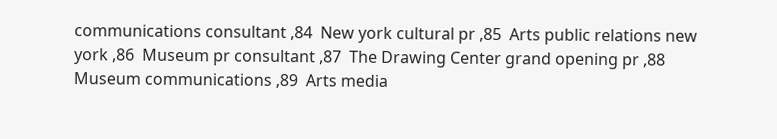communications consultant ,84  New york cultural pr ,85  Arts public relations new york ,86  Museum pr consultant ,87  The Drawing Center grand opening pr ,88  Museum communications ,89  Arts media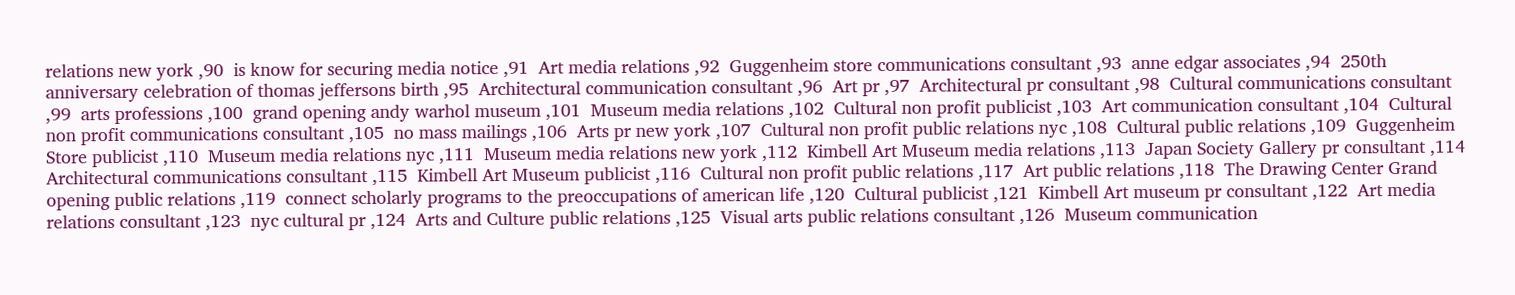relations new york ,90  is know for securing media notice ,91  Art media relations ,92  Guggenheim store communications consultant ,93  anne edgar associates ,94  250th anniversary celebration of thomas jeffersons birth ,95  Architectural communication consultant ,96  Art pr ,97  Architectural pr consultant ,98  Cultural communications consultant ,99  arts professions ,100  grand opening andy warhol museum ,101  Museum media relations ,102  Cultural non profit publicist ,103  Art communication consultant ,104  Cultural non profit communications consultant ,105  no mass mailings ,106  Arts pr new york ,107  Cultural non profit public relations nyc ,108  Cultural public relations ,109  Guggenheim Store publicist ,110  Museum media relations nyc ,111  Museum media relations new york ,112  Kimbell Art Museum media relations ,113  Japan Society Gallery pr consultant ,114  Architectural communications consultant ,115  Kimbell Art Museum publicist ,116  Cultural non profit public relations ,117  Art public relations ,118  The Drawing Center Grand opening public relations ,119  connect scholarly programs to the preoccupations of american life ,120  Cultural publicist ,121  Kimbell Art museum pr consultant ,122  Art media relations consultant ,123  nyc cultural pr ,124  Arts and Culture public relations ,125  Visual arts public relations consultant ,126  Museum communication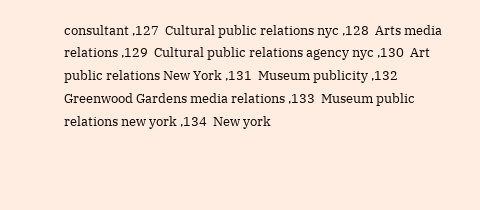consultant ,127  Cultural public relations nyc ,128  Arts media relations ,129  Cultural public relations agency nyc ,130  Art public relations New York ,131  Museum publicity ,132  Greenwood Gardens media relations ,133  Museum public relations new york ,134  New york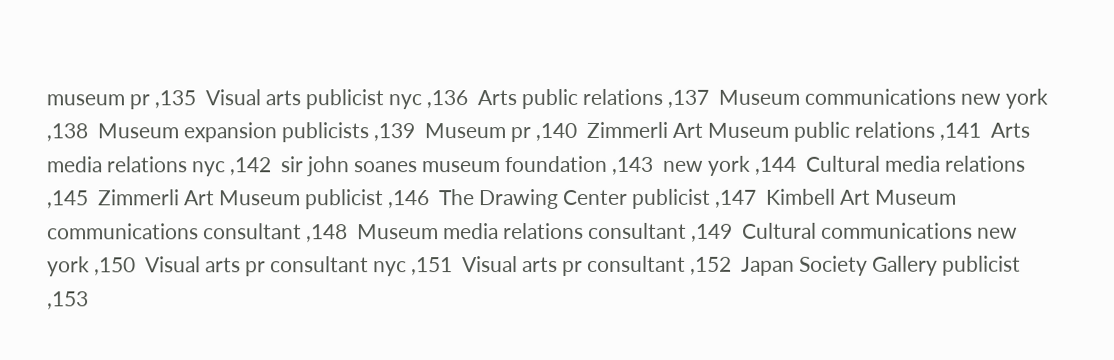museum pr ,135  Visual arts publicist nyc ,136  Arts public relations ,137  Museum communications new york ,138  Museum expansion publicists ,139  Museum pr ,140  Zimmerli Art Museum public relations ,141  Arts media relations nyc ,142  sir john soanes museum foundation ,143  new york ,144  Cultural media relations  ,145  Zimmerli Art Museum publicist ,146  The Drawing Center publicist ,147  Kimbell Art Museum communications consultant ,148  Museum media relations consultant ,149  Cultural communications new york ,150  Visual arts pr consultant nyc ,151  Visual arts pr consultant ,152  Japan Society Gallery publicist ,153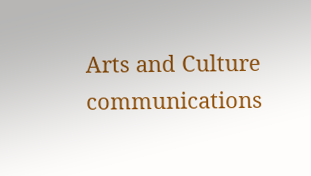Arts and Culture communications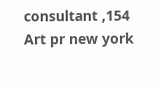consultant ,154  Art pr new york